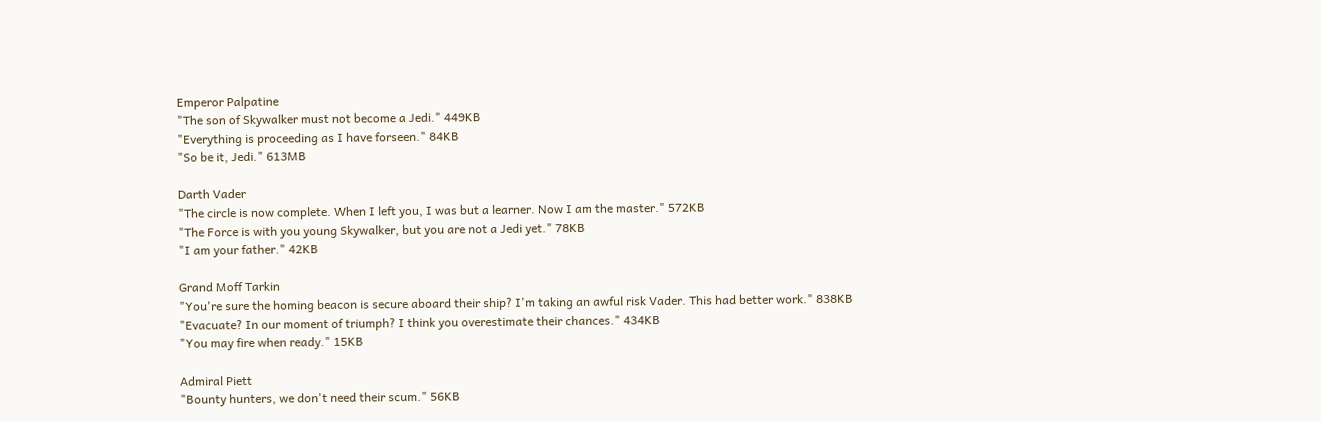Emperor Palpatine
"The son of Skywalker must not become a Jedi." 449KB
"Everything is proceeding as I have forseen." 84KB
"So be it, Jedi." 613MB

Darth Vader
"The circle is now complete. When I left you, I was but a learner. Now I am the master." 572KB
"The Force is with you young Skywalker, but you are not a Jedi yet." 78KB
"I am your father." 42KB

Grand Moff Tarkin
"You're sure the homing beacon is secure aboard their ship? I'm taking an awful risk Vader. This had better work." 838KB
"Evacuate? In our moment of triumph? I think you overestimate their chances." 434KB
"You may fire when ready." 15KB

Admiral Piett
"Bounty hunters, we don't need their scum." 56KB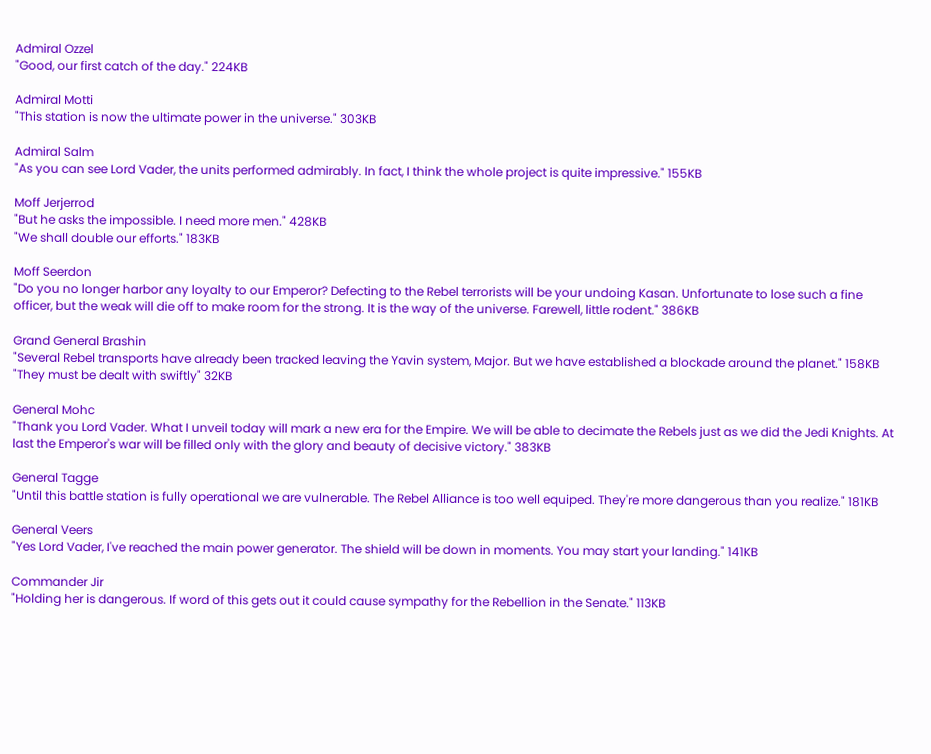Admiral Ozzel
"Good, our first catch of the day." 224KB

Admiral Motti
"This station is now the ultimate power in the universe." 303KB

Admiral Salm
"As you can see Lord Vader, the units performed admirably. In fact, I think the whole project is quite impressive." 155KB

Moff Jerjerrod
"But he asks the impossible. I need more men." 428KB
"We shall double our efforts." 183KB

Moff Seerdon
"Do you no longer harbor any loyalty to our Emperor? Defecting to the Rebel terrorists will be your undoing Kasan. Unfortunate to lose such a fine officer, but the weak will die off to make room for the strong. It is the way of the universe. Farewell, little rodent." 386KB

Grand General Brashin
"Several Rebel transports have already been tracked leaving the Yavin system, Major. But we have established a blockade around the planet." 158KB
"They must be dealt with swiftly" 32KB

General Mohc
"Thank you Lord Vader. What I unveil today will mark a new era for the Empire. We will be able to decimate the Rebels just as we did the Jedi Knights. At last the Emperor's war will be filled only with the glory and beauty of decisive victory." 383KB

General Tagge
"Until this battle station is fully operational we are vulnerable. The Rebel Alliance is too well equiped. They're more dangerous than you realize." 181KB

General Veers
"Yes Lord Vader, I've reached the main power generator. The shield will be down in moments. You may start your landing." 141KB

Commander Jir
"Holding her is dangerous. If word of this gets out it could cause sympathy for the Rebellion in the Senate." 113KB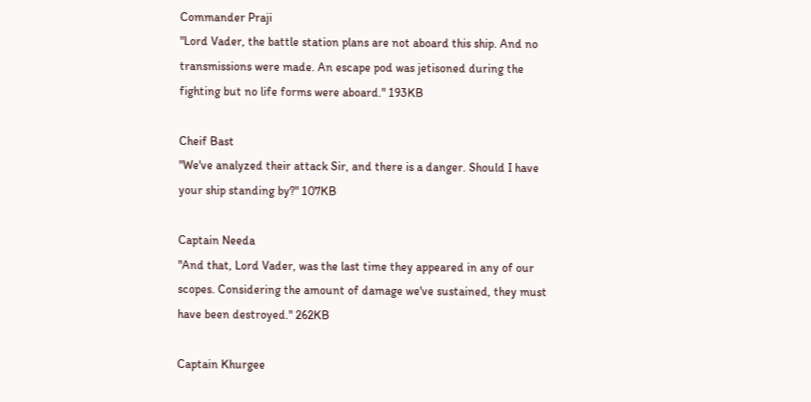Commander Praji
"Lord Vader, the battle station plans are not aboard this ship. And no transmissions were made. An escape pod was jetisoned during the fighting but no life forms were aboard." 193KB

Cheif Bast
"We've analyzed their attack Sir, and there is a danger. Should I have your ship standing by?" 107KB

Captain Needa
"And that, Lord Vader, was the last time they appeared in any of our scopes. Considering the amount of damage we've sustained, they must have been destroyed." 262KB

Captain Khurgee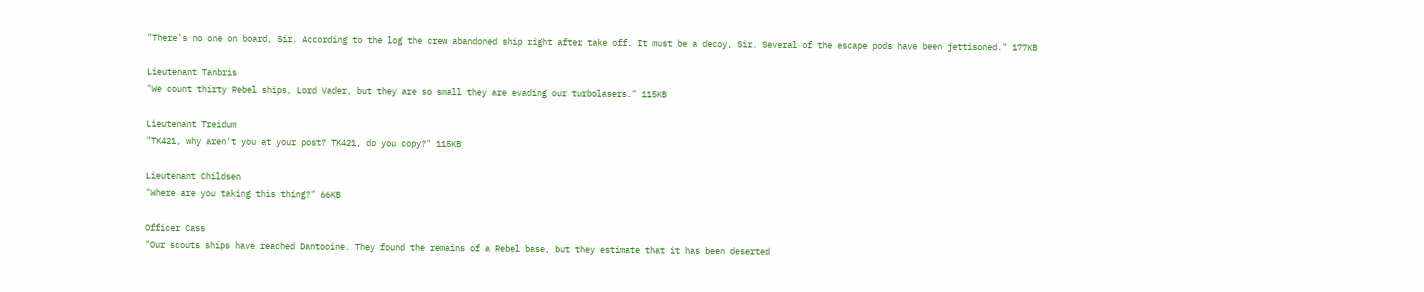"There's no one on board, Sir. According to the log the crew abandoned ship right after take off. It must be a decoy, Sir. Several of the escape pods have been jettisoned." 177KB

Lieutenant Tanbris
"We count thirty Rebel ships, Lord Vader, but they are so small they are evading our turbolasers." 115KB

Lieutenant Treidum
"TK421, why aren't you at your post? TK421, do you copy?" 115KB

Lieutenant Childsen
"Where are you taking this thing?" 66KB

Officer Cass
"Our scouts ships have reached Dantooine. They found the remains of a Rebel base, but they estimate that it has been deserted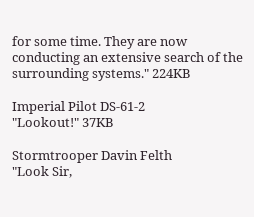for some time. They are now conducting an extensive search of the surrounding systems." 224KB

Imperial Pilot DS-61-2
"Lookout!" 37KB

Stormtrooper Davin Felth
"Look Sir,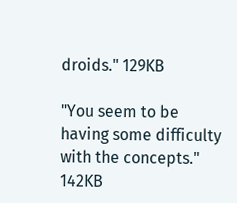droids." 129KB

"You seem to be having some difficulty with the concepts." 142KB